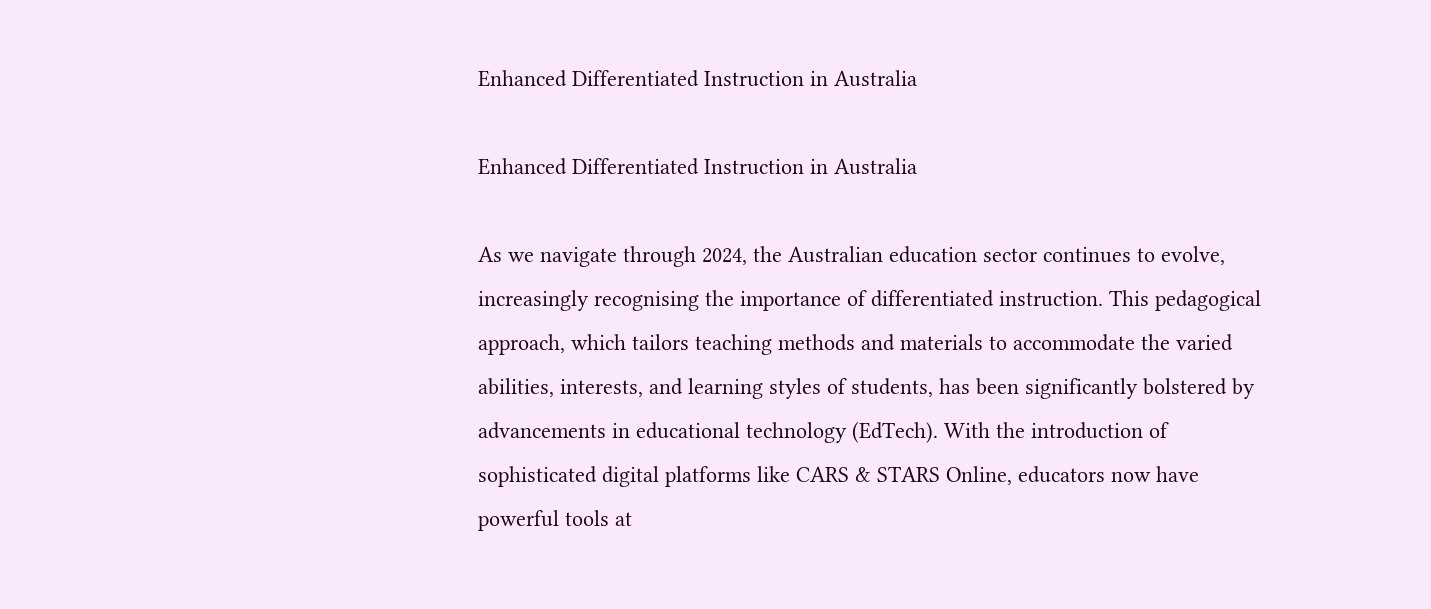Enhanced Differentiated Instruction in Australia

Enhanced Differentiated Instruction in Australia

As we navigate through 2024, the Australian education sector continues to evolve, increasingly recognising the importance of differentiated instruction. This pedagogical approach, which tailors teaching methods and materials to accommodate the varied abilities, interests, and learning styles of students, has been significantly bolstered by advancements in educational technology (EdTech). With the introduction of sophisticated digital platforms like CARS & STARS Online, educators now have powerful tools at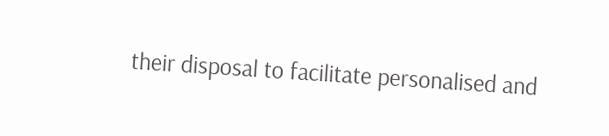their disposal to facilitate personalised and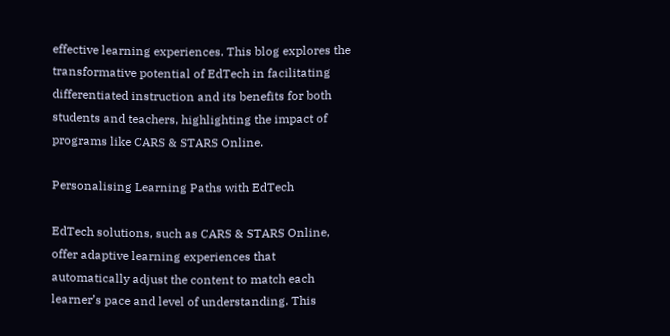effective learning experiences. This blog explores the transformative potential of EdTech in facilitating differentiated instruction and its benefits for both students and teachers, highlighting the impact of programs like CARS & STARS Online.

Personalising Learning Paths with EdTech

EdTech solutions, such as CARS & STARS Online, offer adaptive learning experiences that automatically adjust the content to match each learner’s pace and level of understanding. This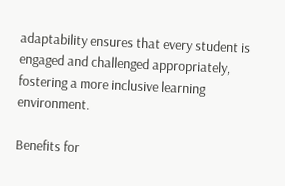adaptability ensures that every student is engaged and challenged appropriately, fostering a more inclusive learning environment.

Benefits for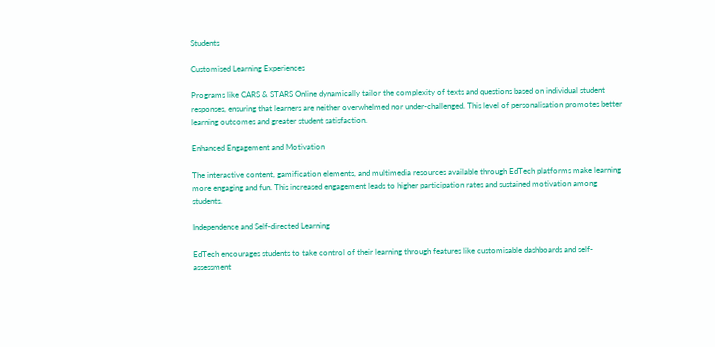Students

Customised Learning Experiences

Programs like CARS & STARS Online dynamically tailor the complexity of texts and questions based on individual student responses, ensuring that learners are neither overwhelmed nor under-challenged. This level of personalisation promotes better learning outcomes and greater student satisfaction.

Enhanced Engagement and Motivation

The interactive content, gamification elements, and multimedia resources available through EdTech platforms make learning more engaging and fun. This increased engagement leads to higher participation rates and sustained motivation among students.

Independence and Self-directed Learning

EdTech encourages students to take control of their learning through features like customisable dashboards and self-assessment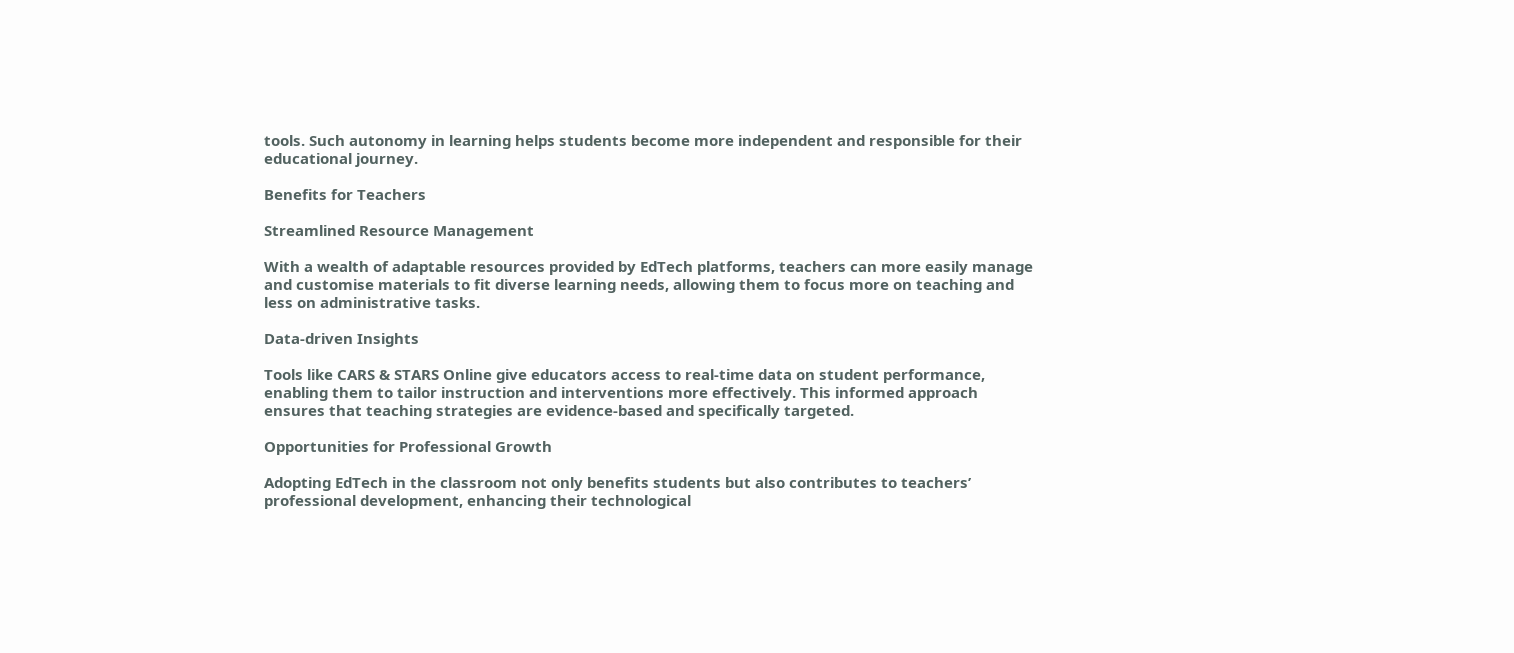tools. Such autonomy in learning helps students become more independent and responsible for their educational journey.

Benefits for Teachers

Streamlined Resource Management

With a wealth of adaptable resources provided by EdTech platforms, teachers can more easily manage and customise materials to fit diverse learning needs, allowing them to focus more on teaching and less on administrative tasks.

Data-driven Insights

Tools like CARS & STARS Online give educators access to real-time data on student performance, enabling them to tailor instruction and interventions more effectively. This informed approach ensures that teaching strategies are evidence-based and specifically targeted.

Opportunities for Professional Growth

Adopting EdTech in the classroom not only benefits students but also contributes to teachers’ professional development, enhancing their technological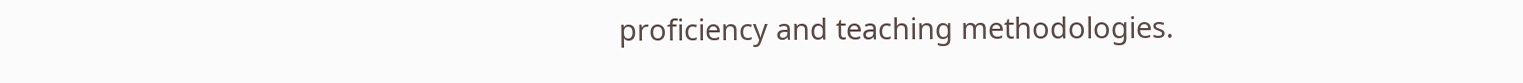proficiency and teaching methodologies.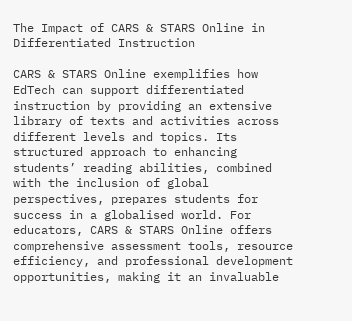The Impact of CARS & STARS Online in Differentiated Instruction

CARS & STARS Online exemplifies how EdTech can support differentiated instruction by providing an extensive library of texts and activities across different levels and topics. Its structured approach to enhancing students’ reading abilities, combined with the inclusion of global perspectives, prepares students for success in a globalised world. For educators, CARS & STARS Online offers comprehensive assessment tools, resource efficiency, and professional development opportunities, making it an invaluable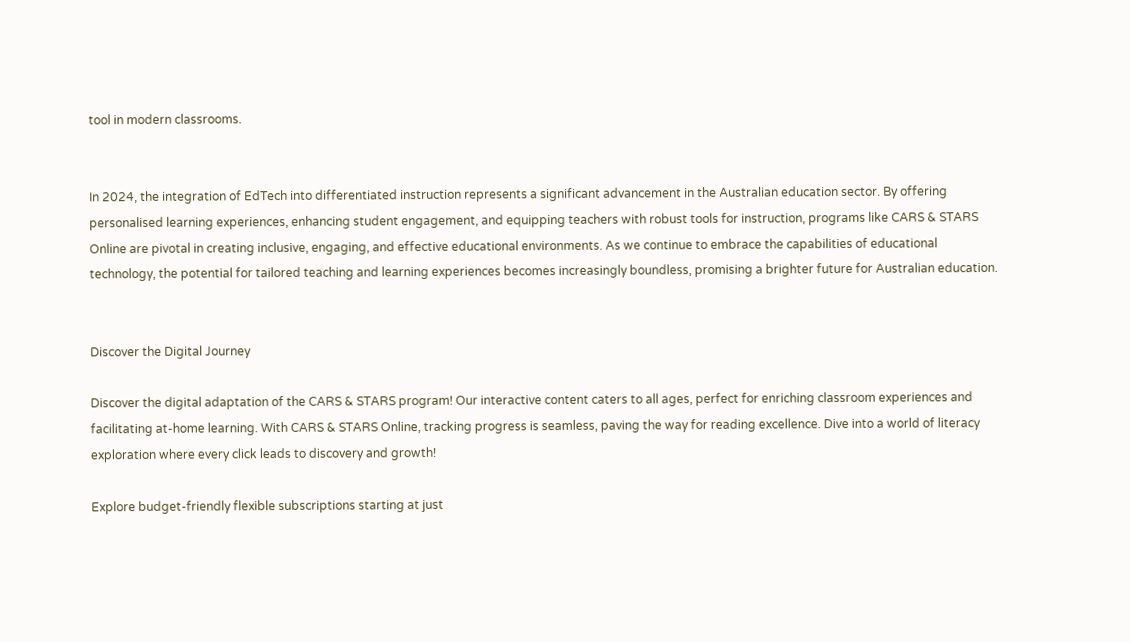tool in modern classrooms.


In 2024, the integration of EdTech into differentiated instruction represents a significant advancement in the Australian education sector. By offering personalised learning experiences, enhancing student engagement, and equipping teachers with robust tools for instruction, programs like CARS & STARS Online are pivotal in creating inclusive, engaging, and effective educational environments. As we continue to embrace the capabilities of educational technology, the potential for tailored teaching and learning experiences becomes increasingly boundless, promising a brighter future for Australian education.


Discover the Digital Journey

Discover the digital adaptation of the CARS & STARS program! Our interactive content caters to all ages, perfect for enriching classroom experiences and facilitating at-home learning. With CARS & STARS Online, tracking progress is seamless, paving the way for reading excellence. Dive into a world of literacy exploration where every click leads to discovery and growth!

Explore budget-friendly flexible subscriptions starting at just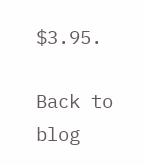$3.95.

Back to blog